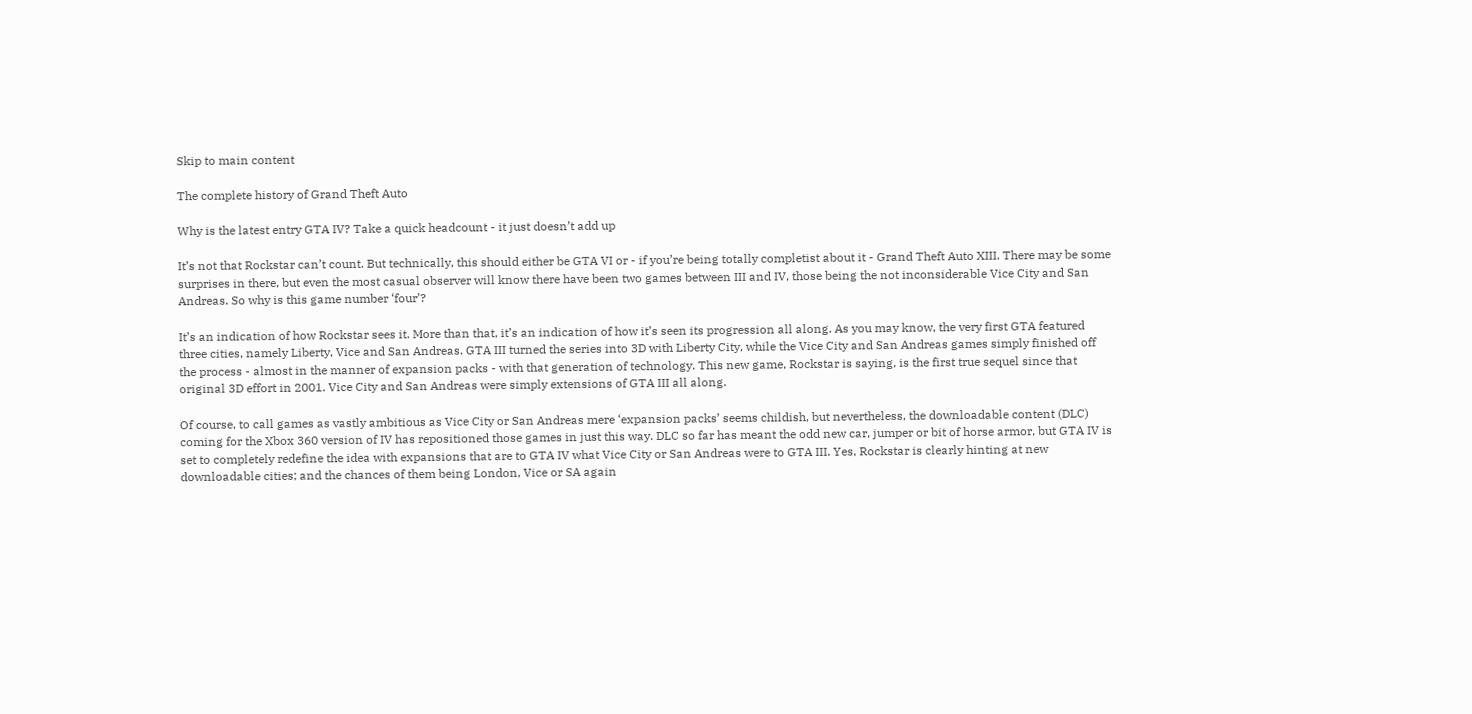Skip to main content

The complete history of Grand Theft Auto

Why is the latest entry GTA IV? Take a quick headcount - it just doesn’t add up

It’s not that Rockstar can’t count. But technically, this should either be GTA VI or - if you’re being totally completist about it - Grand Theft Auto XIII. There may be some surprises in there, but even the most casual observer will know there have been two games between III and IV, those being the not inconsiderable Vice City and San Andreas. So why is this game number ‘four’?

It’s an indication of how Rockstar sees it. More than that, it’s an indication of how it’s seen its progression all along. As you may know, the very first GTA featured three cities, namely Liberty, Vice and San Andreas. GTA III turned the series into 3D with Liberty City, while the Vice City and San Andreas games simply finished off the process - almost in the manner of expansion packs - with that generation of technology. This new game, Rockstar is saying, is the first true sequel since that original 3D effort in 2001. Vice City and San Andreas were simply extensions of GTA III all along.

Of course, to call games as vastly ambitious as Vice City or San Andreas mere ‘expansion packs’ seems childish, but nevertheless, the downloadable content (DLC) coming for the Xbox 360 version of IV has repositioned those games in just this way. DLC so far has meant the odd new car, jumper or bit of horse armor, but GTA IV is set to completely redefine the idea with expansions that are to GTA IV what Vice City or San Andreas were to GTA III. Yes, Rockstar is clearly hinting at new downloadable cities; and the chances of them being London, Vice or SA again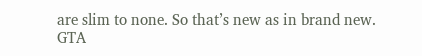are slim to none. So that’s new as in brand new. GTA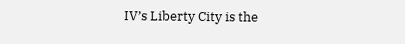IV’s Liberty City is the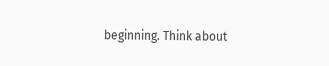beginning. Think about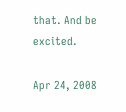that. And be excited.

Apr 24, 2008